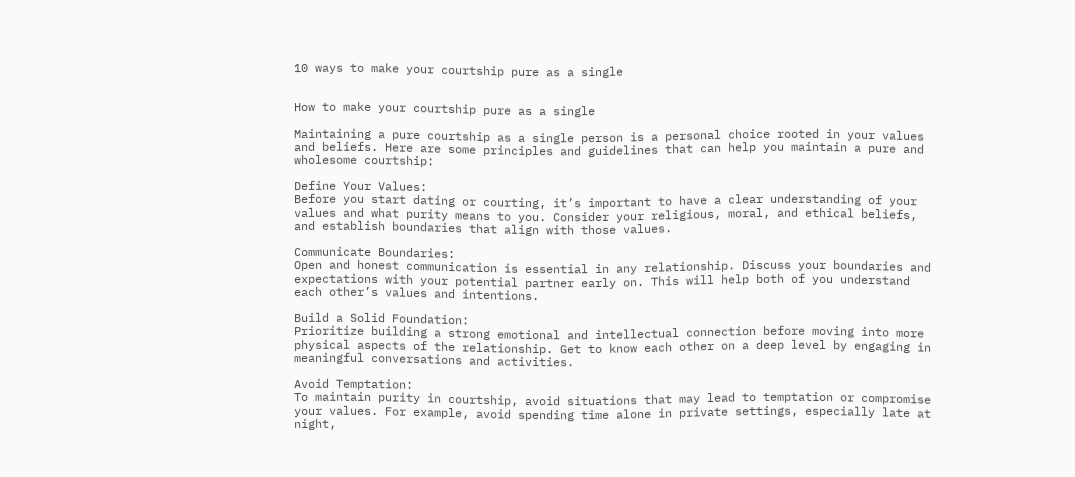10 ways to make your courtship pure as a single


How to make your courtship pure as a single

Maintaining a pure courtship as a single person is a personal choice rooted in your values and beliefs. Here are some principles and guidelines that can help you maintain a pure and wholesome courtship:

Define Your Values:
Before you start dating or courting, it’s important to have a clear understanding of your values and what purity means to you. Consider your religious, moral, and ethical beliefs, and establish boundaries that align with those values.

Communicate Boundaries:
Open and honest communication is essential in any relationship. Discuss your boundaries and expectations with your potential partner early on. This will help both of you understand each other’s values and intentions.

Build a Solid Foundation:
Prioritize building a strong emotional and intellectual connection before moving into more physical aspects of the relationship. Get to know each other on a deep level by engaging in meaningful conversations and activities.

Avoid Temptation:
To maintain purity in courtship, avoid situations that may lead to temptation or compromise your values. For example, avoid spending time alone in private settings, especially late at night,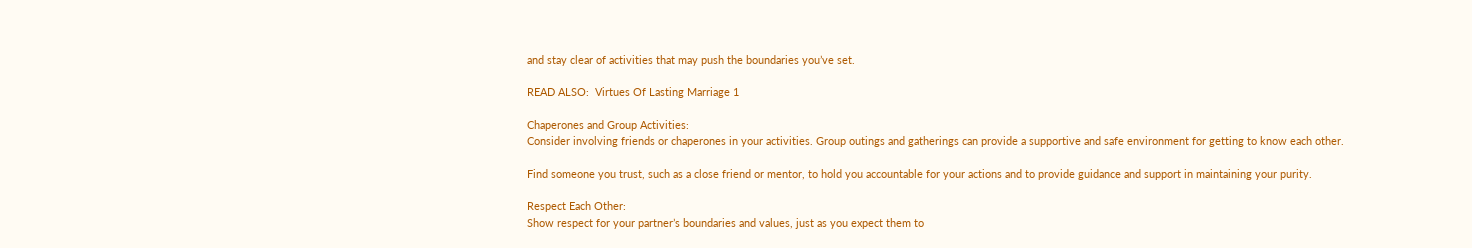and stay clear of activities that may push the boundaries you’ve set.

READ ALSO:  Virtues Of Lasting Marriage 1

Chaperones and Group Activities:
Consider involving friends or chaperones in your activities. Group outings and gatherings can provide a supportive and safe environment for getting to know each other.

Find someone you trust, such as a close friend or mentor, to hold you accountable for your actions and to provide guidance and support in maintaining your purity.

Respect Each Other:
Show respect for your partner’s boundaries and values, just as you expect them to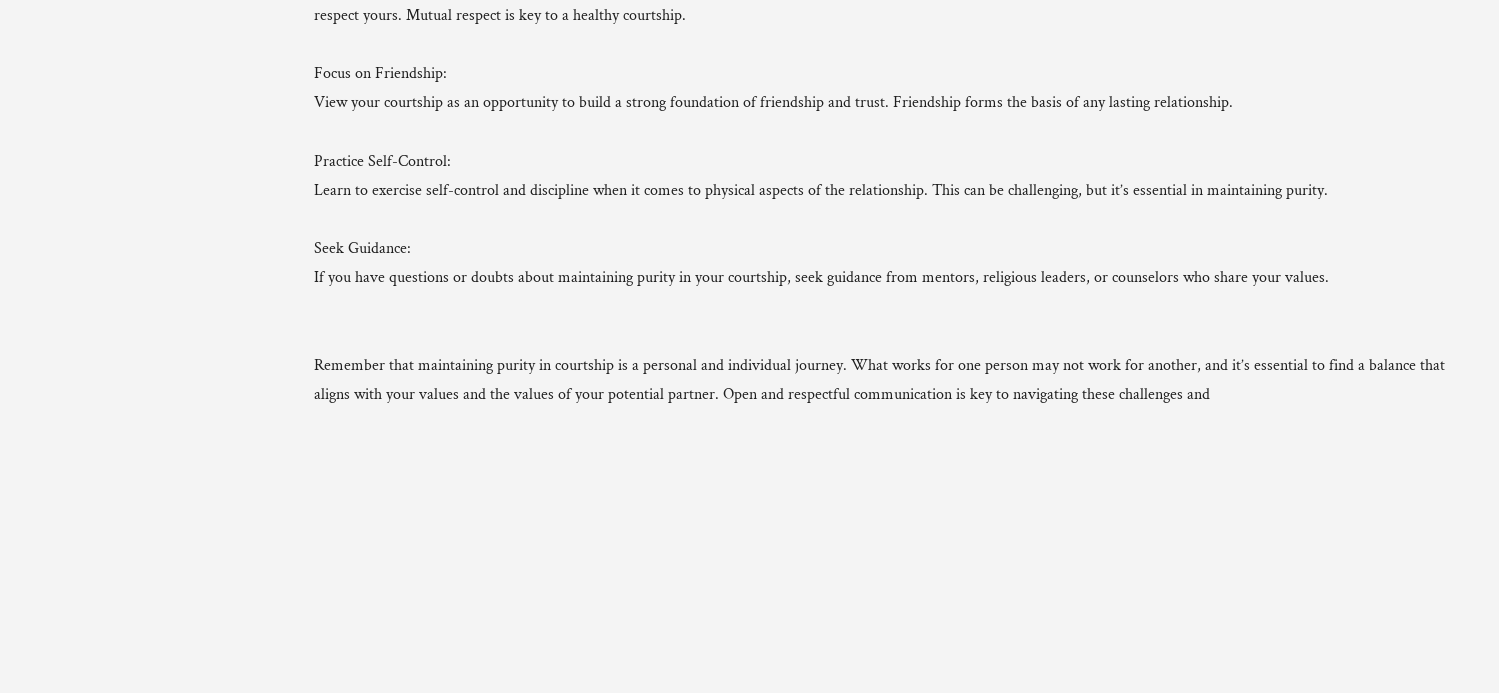respect yours. Mutual respect is key to a healthy courtship.

Focus on Friendship:
View your courtship as an opportunity to build a strong foundation of friendship and trust. Friendship forms the basis of any lasting relationship.

Practice Self-Control:
Learn to exercise self-control and discipline when it comes to physical aspects of the relationship. This can be challenging, but it’s essential in maintaining purity.

Seek Guidance:
If you have questions or doubts about maintaining purity in your courtship, seek guidance from mentors, religious leaders, or counselors who share your values.


Remember that maintaining purity in courtship is a personal and individual journey. What works for one person may not work for another, and it’s essential to find a balance that aligns with your values and the values of your potential partner. Open and respectful communication is key to navigating these challenges and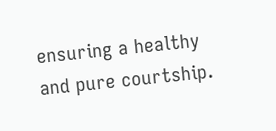ensuring a healthy and pure courtship.